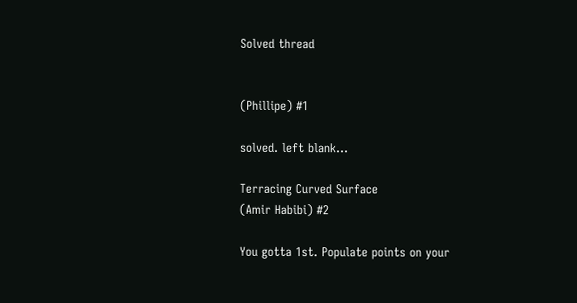Solved thread


(Phillipe) #1

solved. left blank…

Terracing Curved Surface
(Amir Habibi) #2

You gotta 1st. Populate points on your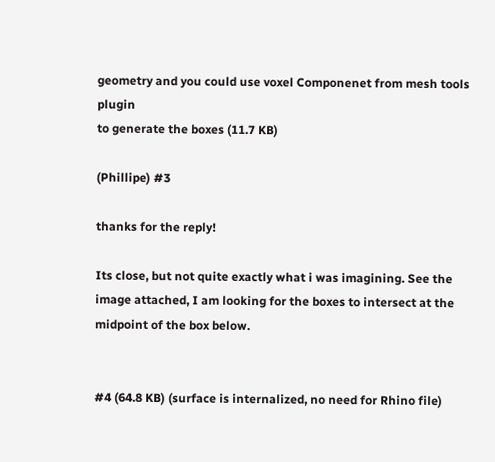geometry and you could use voxel Componenet from mesh tools plugin
to generate the boxes (11.7 KB)

(Phillipe) #3

thanks for the reply!

Its close, but not quite exactly what i was imagining. See the image attached, I am looking for the boxes to intersect at the midpoint of the box below.


#4 (64.8 KB) (surface is internalized, no need for Rhino file)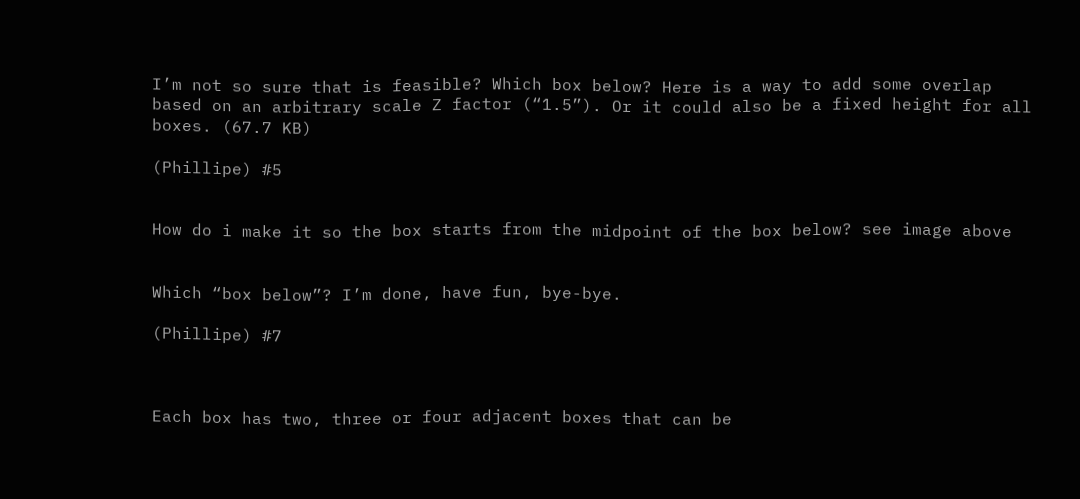I’m not so sure that is feasible? Which box below? Here is a way to add some overlap based on an arbitrary scale Z factor (“1.5”). Or it could also be a fixed height for all boxes. (67.7 KB)

(Phillipe) #5


How do i make it so the box starts from the midpoint of the box below? see image above


Which “box below”? I’m done, have fun, bye-bye.

(Phillipe) #7



Each box has two, three or four adjacent boxes that can be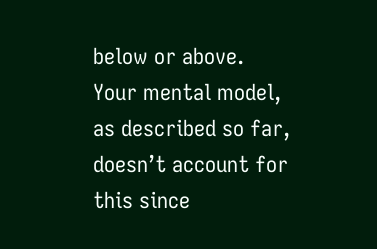below or above. Your mental model, as described so far, doesn’t account for this since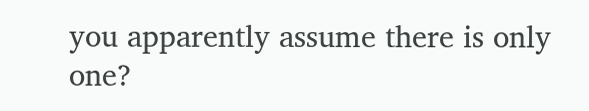you apparently assume there is only one?